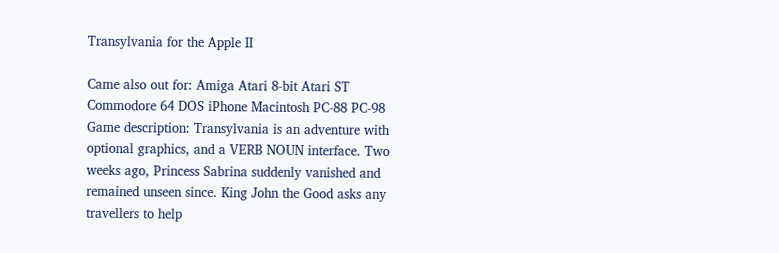Transylvania for the Apple II

Came also out for: Amiga Atari 8-bit Atari ST Commodore 64 DOS iPhone Macintosh PC-88 PC-98 Game description: Transylvania is an adventure with optional graphics, and a VERB NOUN interface. Two weeks ago, Princess Sabrina suddenly vanished and remained unseen since. King John the Good asks any travellers to help